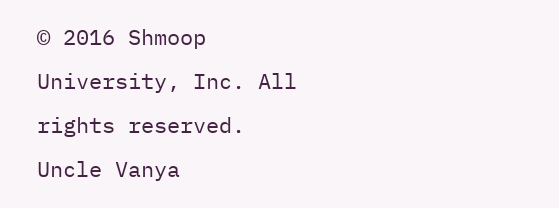© 2016 Shmoop University, Inc. All rights reserved.
Uncle Vanya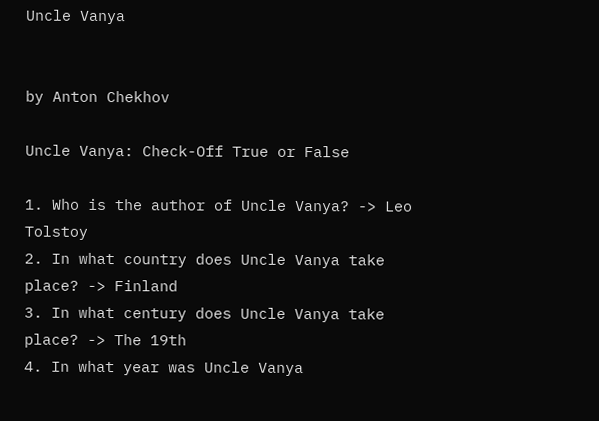Uncle Vanya


by Anton Chekhov

Uncle Vanya: Check-Off True or False

1. Who is the author of Uncle Vanya? -> Leo Tolstoy
2. In what country does Uncle Vanya take place? -> Finland
3. In what century does Uncle Vanya take place? -> The 19th
4. In what year was Uncle Vanya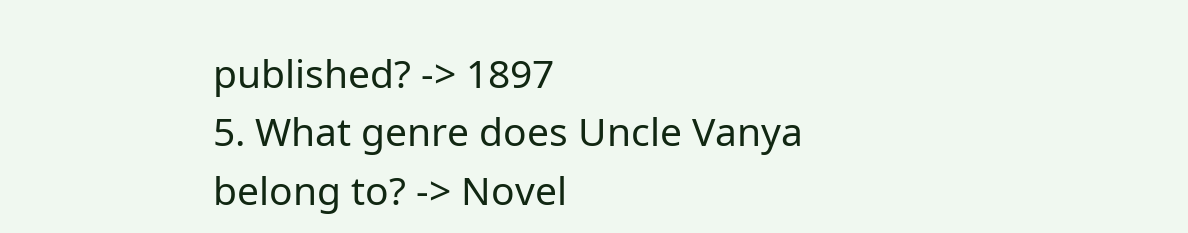published? -> 1897
5. What genre does Uncle Vanya belong to? -> Novel